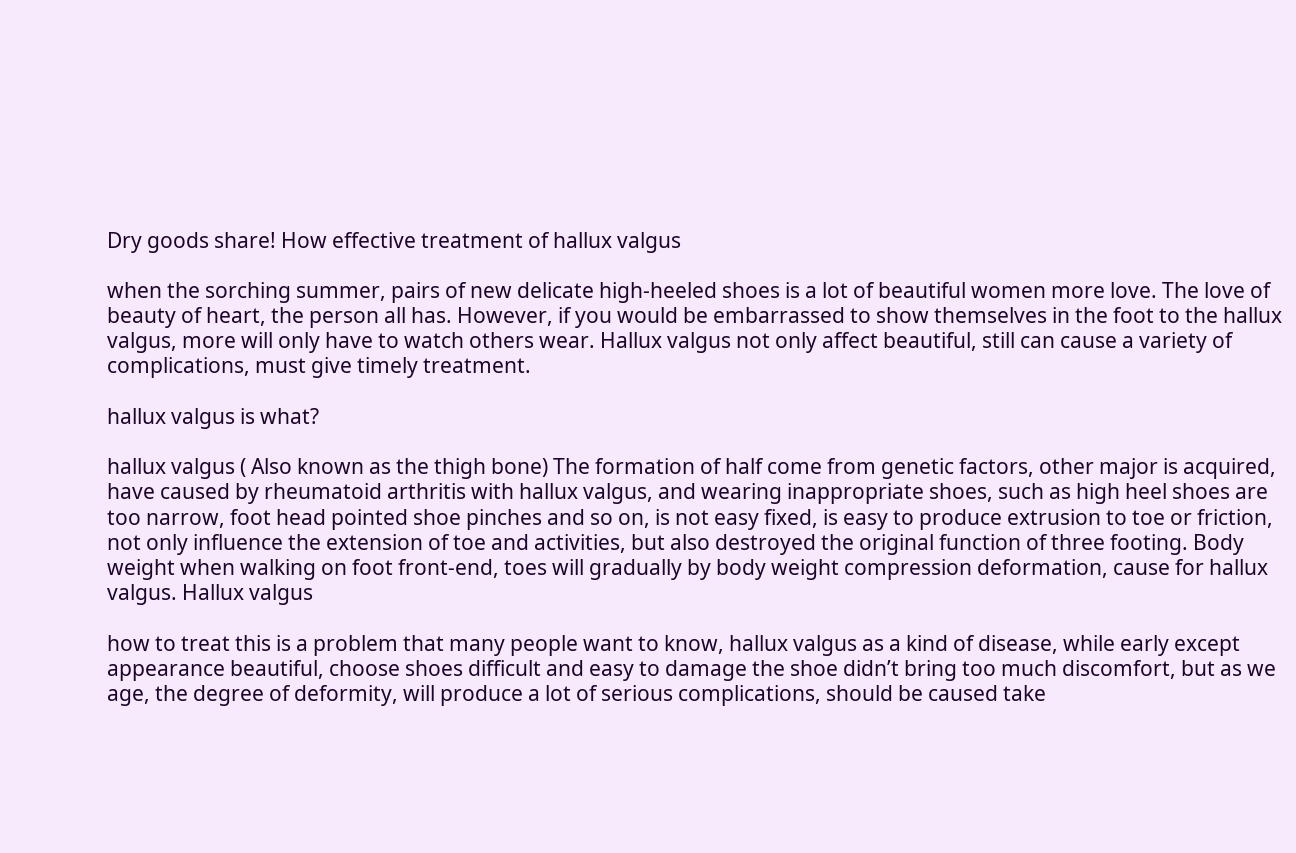Dry goods share! How effective treatment of hallux valgus

when the sorching summer, pairs of new delicate high-heeled shoes is a lot of beautiful women more love. The love of beauty of heart, the person all has. However, if you would be embarrassed to show themselves in the foot to the hallux valgus, more will only have to watch others wear. Hallux valgus not only affect beautiful, still can cause a variety of complications, must give timely treatment.

hallux valgus is what?

hallux valgus ( Also known as the thigh bone) The formation of half come from genetic factors, other major is acquired, have caused by rheumatoid arthritis with hallux valgus, and wearing inappropriate shoes, such as high heel shoes are too narrow, foot head pointed shoe pinches and so on, is not easy fixed, is easy to produce extrusion to toe or friction, not only influence the extension of toe and activities, but also destroyed the original function of three footing. Body weight when walking on foot front-end, toes will gradually by body weight compression deformation, cause for hallux valgus. Hallux valgus

how to treat this is a problem that many people want to know, hallux valgus as a kind of disease, while early except appearance beautiful, choose shoes difficult and easy to damage the shoe didn’t bring too much discomfort, but as we age, the degree of deformity, will produce a lot of serious complications, should be caused take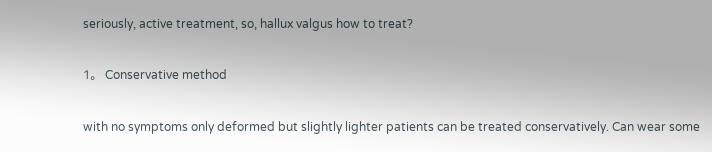seriously, active treatment, so, hallux valgus how to treat?

1。 Conservative method

with no symptoms only deformed but slightly lighter patients can be treated conservatively. Can wear some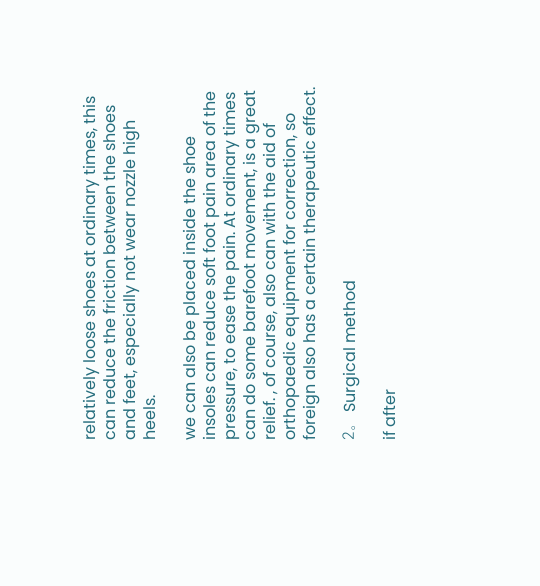relatively loose shoes at ordinary times, this can reduce the friction between the shoes and feet, especially not wear nozzle high heels.

we can also be placed inside the shoe insoles can reduce soft foot pain area of the pressure, to ease the pain. At ordinary times can do some barefoot movement, is a great relief. , of course, also can with the aid of orthopaedic equipment for correction, so foreign also has a certain therapeutic effect.

2。 Surgical method

if after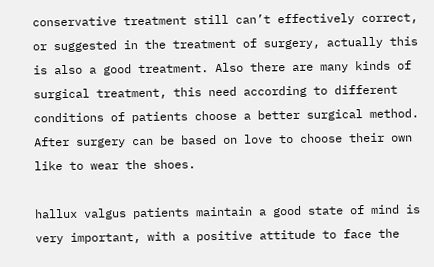conservative treatment still can’t effectively correct, or suggested in the treatment of surgery, actually this is also a good treatment. Also there are many kinds of surgical treatment, this need according to different conditions of patients choose a better surgical method. After surgery can be based on love to choose their own like to wear the shoes.

hallux valgus patients maintain a good state of mind is very important, with a positive attitude to face the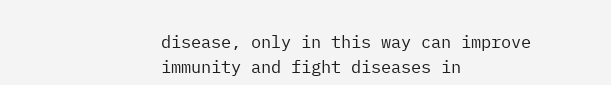disease, only in this way can improve immunity and fight diseases in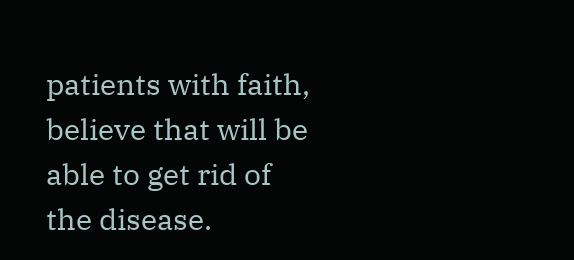patients with faith, believe that will be able to get rid of the disease.